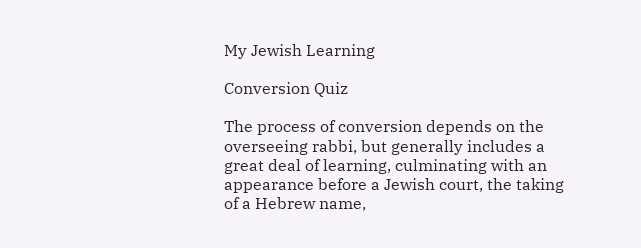My Jewish Learning

Conversion Quiz

The process of conversion depends on the overseeing rabbi, but generally includes a great deal of learning, culminating with an appearance before a Jewish court, the taking of a Hebrew name,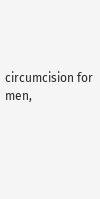circumcision for men,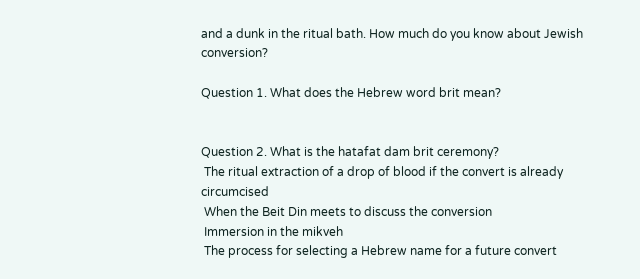and a dunk in the ritual bath. How much do you know about Jewish conversion?

Question 1. What does the Hebrew word brit mean?


Question 2. What is the hatafat dam brit ceremony?
 The ritual extraction of a drop of blood if the convert is already circumcised
 When the Beit Din meets to discuss the conversion
 Immersion in the mikveh
 The process for selecting a Hebrew name for a future convert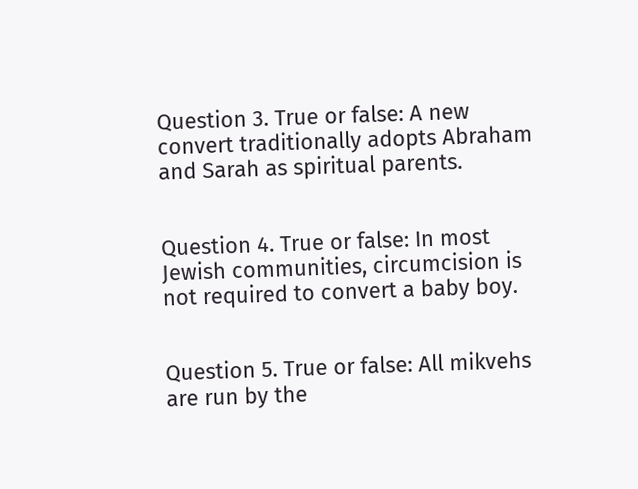Question 3. True or false: A new convert traditionally adopts Abraham and Sarah as spiritual parents.


Question 4. True or false: In most Jewish communities, circumcision is not required to convert a baby boy.


Question 5. True or false: All mikvehs are run by the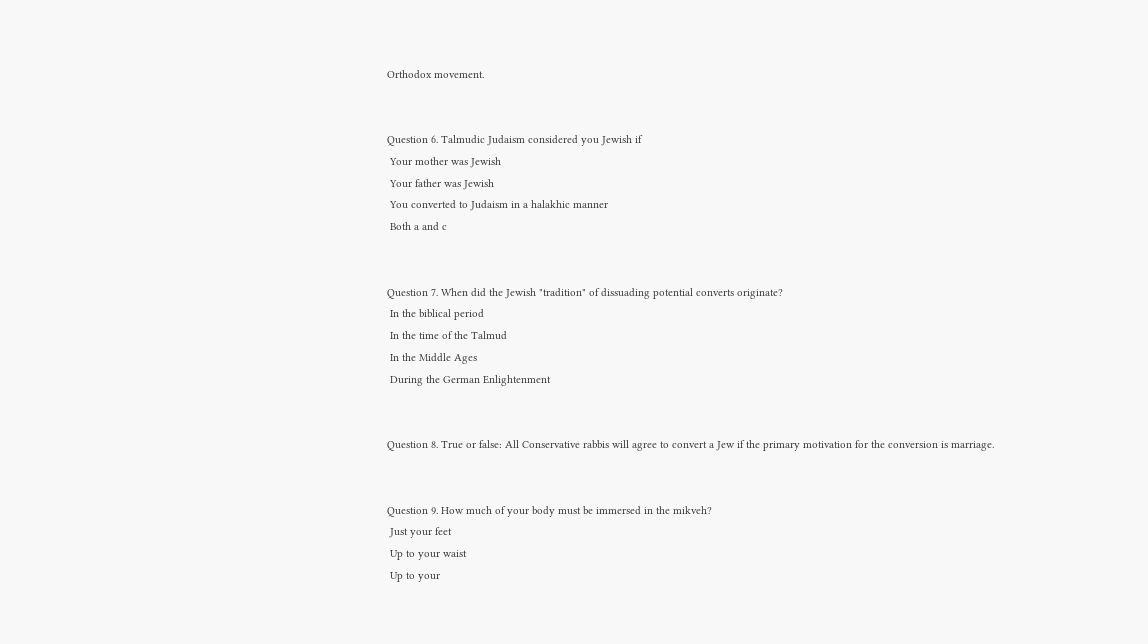Orthodox movement.


Question 6. Talmudic Judaism considered you Jewish if
 Your mother was Jewish
 Your father was Jewish
 You converted to Judaism in a halakhic manner
 Both a and c


Question 7. When did the Jewish "tradition" of dissuading potential converts originate?
 In the biblical period
 In the time of the Talmud
 In the Middle Ages
 During the German Enlightenment


Question 8. True or false: All Conservative rabbis will agree to convert a Jew if the primary motivation for the conversion is marriage.


Question 9. How much of your body must be immersed in the mikveh?
 Just your feet
 Up to your waist
 Up to your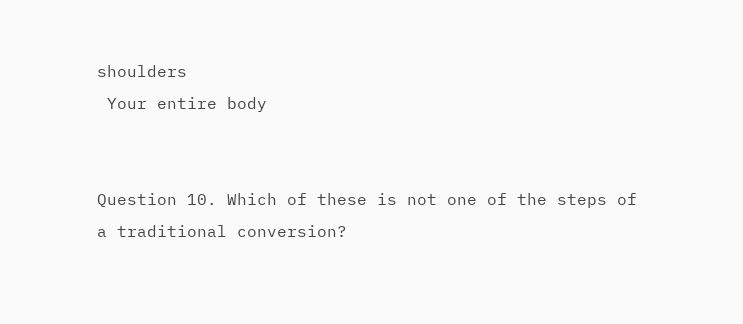shoulders
 Your entire body


Question 10. Which of these is not one of the steps of a traditional conversion?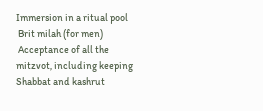Immersion in a ritual pool
 Brit milah (for men)
 Acceptance of all the mitzvot, including keeping Shabbat and kashrut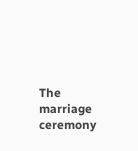The marriage ceremony